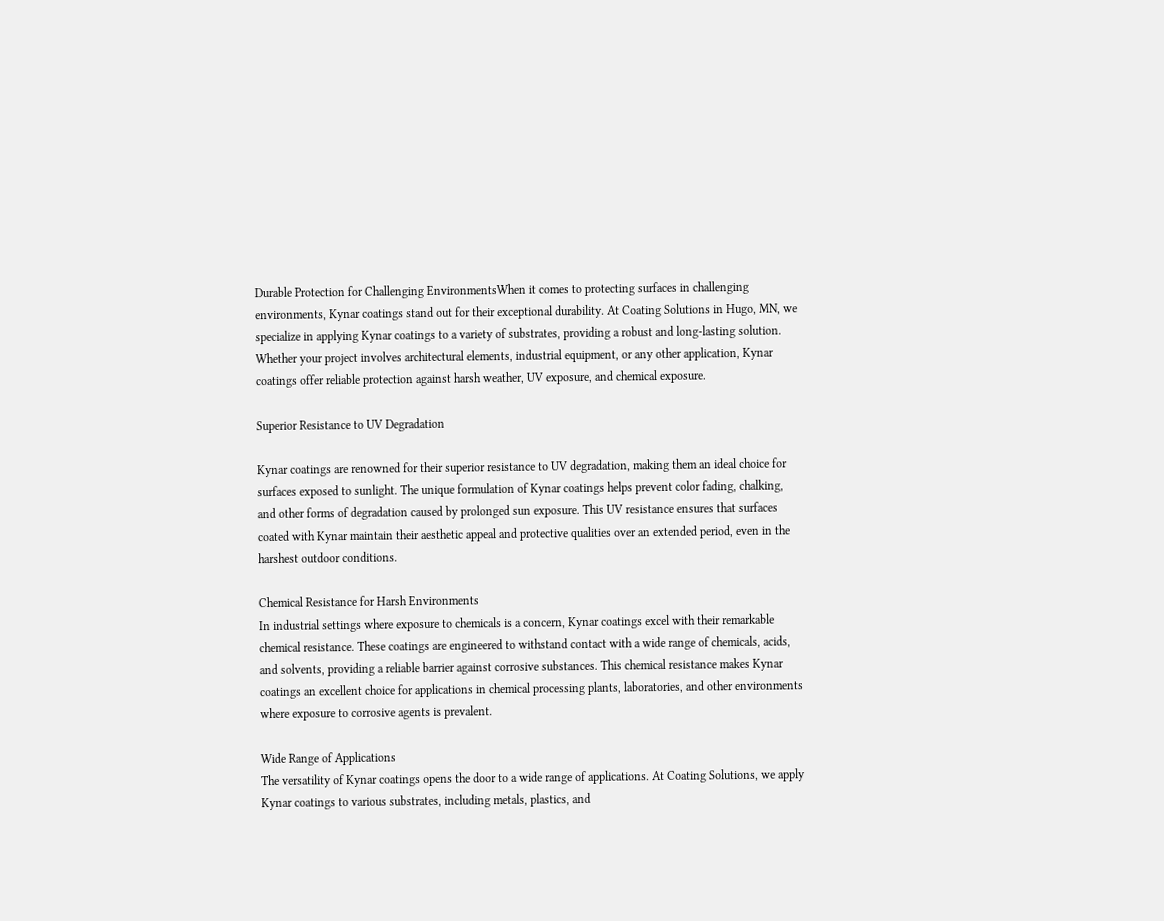Durable Protection for Challenging EnvironmentsWhen it comes to protecting surfaces in challenging environments, Kynar coatings stand out for their exceptional durability. At Coating Solutions in Hugo, MN, we specialize in applying Kynar coatings to a variety of substrates, providing a robust and long-lasting solution. Whether your project involves architectural elements, industrial equipment, or any other application, Kynar coatings offer reliable protection against harsh weather, UV exposure, and chemical exposure.

Superior Resistance to UV Degradation

Kynar coatings are renowned for their superior resistance to UV degradation, making them an ideal choice for surfaces exposed to sunlight. The unique formulation of Kynar coatings helps prevent color fading, chalking, and other forms of degradation caused by prolonged sun exposure. This UV resistance ensures that surfaces coated with Kynar maintain their aesthetic appeal and protective qualities over an extended period, even in the harshest outdoor conditions.

Chemical Resistance for Harsh Environments
In industrial settings where exposure to chemicals is a concern, Kynar coatings excel with their remarkable chemical resistance. These coatings are engineered to withstand contact with a wide range of chemicals, acids, and solvents, providing a reliable barrier against corrosive substances. This chemical resistance makes Kynar coatings an excellent choice for applications in chemical processing plants, laboratories, and other environments where exposure to corrosive agents is prevalent.

Wide Range of Applications
The versatility of Kynar coatings opens the door to a wide range of applications. At Coating Solutions, we apply Kynar coatings to various substrates, including metals, plastics, and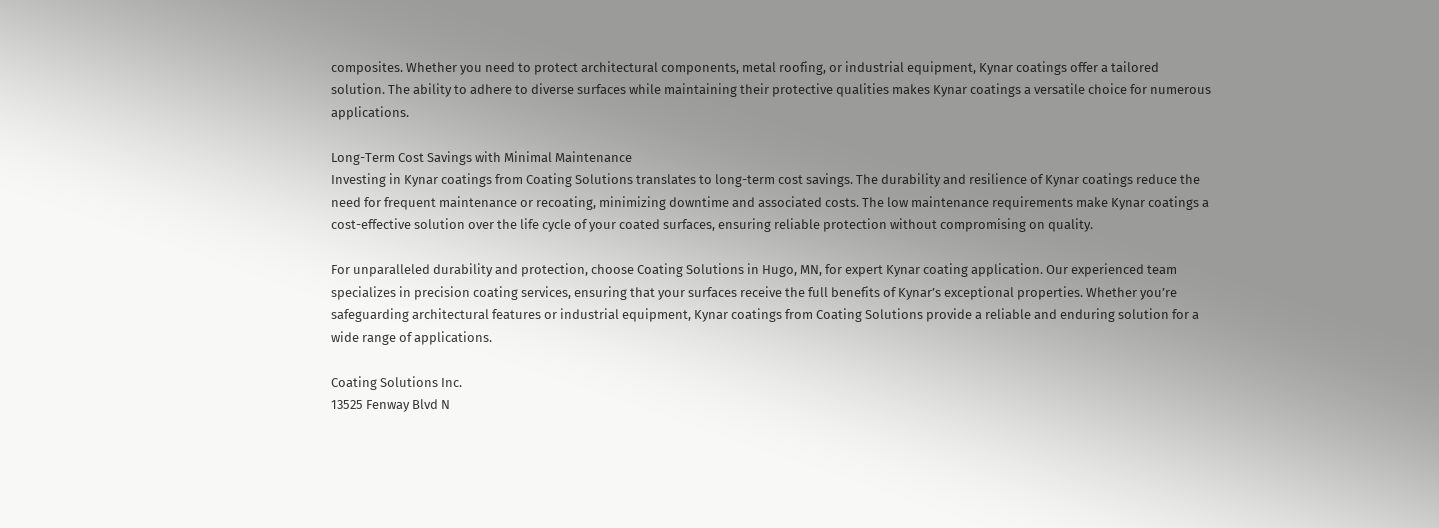composites. Whether you need to protect architectural components, metal roofing, or industrial equipment, Kynar coatings offer a tailored solution. The ability to adhere to diverse surfaces while maintaining their protective qualities makes Kynar coatings a versatile choice for numerous applications.

Long-Term Cost Savings with Minimal Maintenance
Investing in Kynar coatings from Coating Solutions translates to long-term cost savings. The durability and resilience of Kynar coatings reduce the need for frequent maintenance or recoating, minimizing downtime and associated costs. The low maintenance requirements make Kynar coatings a cost-effective solution over the life cycle of your coated surfaces, ensuring reliable protection without compromising on quality.

For unparalleled durability and protection, choose Coating Solutions in Hugo, MN, for expert Kynar coating application. Our experienced team specializes in precision coating services, ensuring that your surfaces receive the full benefits of Kynar’s exceptional properties. Whether you’re safeguarding architectural features or industrial equipment, Kynar coatings from Coating Solutions provide a reliable and enduring solution for a wide range of applications.

Coating Solutions Inc.
13525 Fenway Blvd N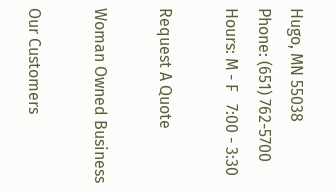Hugo, MN 55038
Phone: (651) 762-5700
Hours: M - F   7:00 - 3:30

Request A Quote

Woman Owned Business

Our Customers